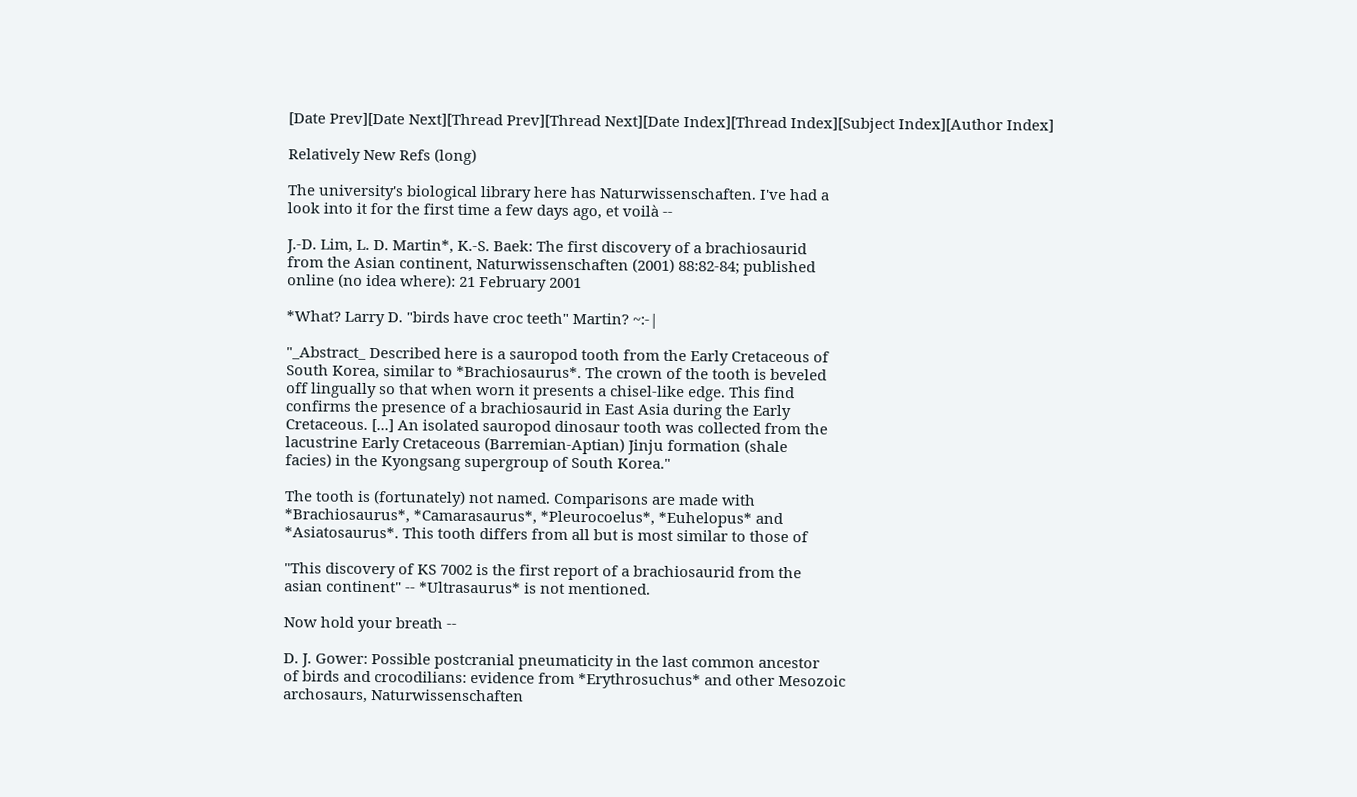[Date Prev][Date Next][Thread Prev][Thread Next][Date Index][Thread Index][Subject Index][Author Index]

Relatively New Refs (long)

The university's biological library here has Naturwissenschaften. I've had a
look into it for the first time a few days ago, et voilà --

J.-D. Lim, L. D. Martin*, K.-S. Baek: The first discovery of a brachiosaurid
from the Asian continent, Naturwissenschaften (2001) 88:82-84; published
online (no idea where): 21 February 2001

*What? Larry D. "birds have croc teeth" Martin? ~:-|

"_Abstract_ Described here is a sauropod tooth from the Early Cretaceous of
South Korea, similar to *Brachiosaurus*. The crown of the tooth is beveled
off lingually so that when worn it presents a chisel-like edge. This find
confirms the presence of a brachiosaurid in East Asia during the Early
Cretaceous. [...] An isolated sauropod dinosaur tooth was collected from the
lacustrine Early Cretaceous (Barremian-Aptian) Jinju formation (shale
facies) in the Kyongsang supergroup of South Korea."

The tooth is (fortunately) not named. Comparisons are made with
*Brachiosaurus*, *Camarasaurus*, *Pleurocoelus*, *Euhelopus* and
*Asiatosaurus*. This tooth differs from all but is most similar to those of

"This discovery of KS 7002 is the first report of a brachiosaurid from the
asian continent" -- *Ultrasaurus* is not mentioned.

Now hold your breath --

D. J. Gower: Possible postcranial pneumaticity in the last common ancestor
of birds and crocodilians: evidence from *Erythrosuchus* and other Mesozoic
archosaurs, Naturwissenschaften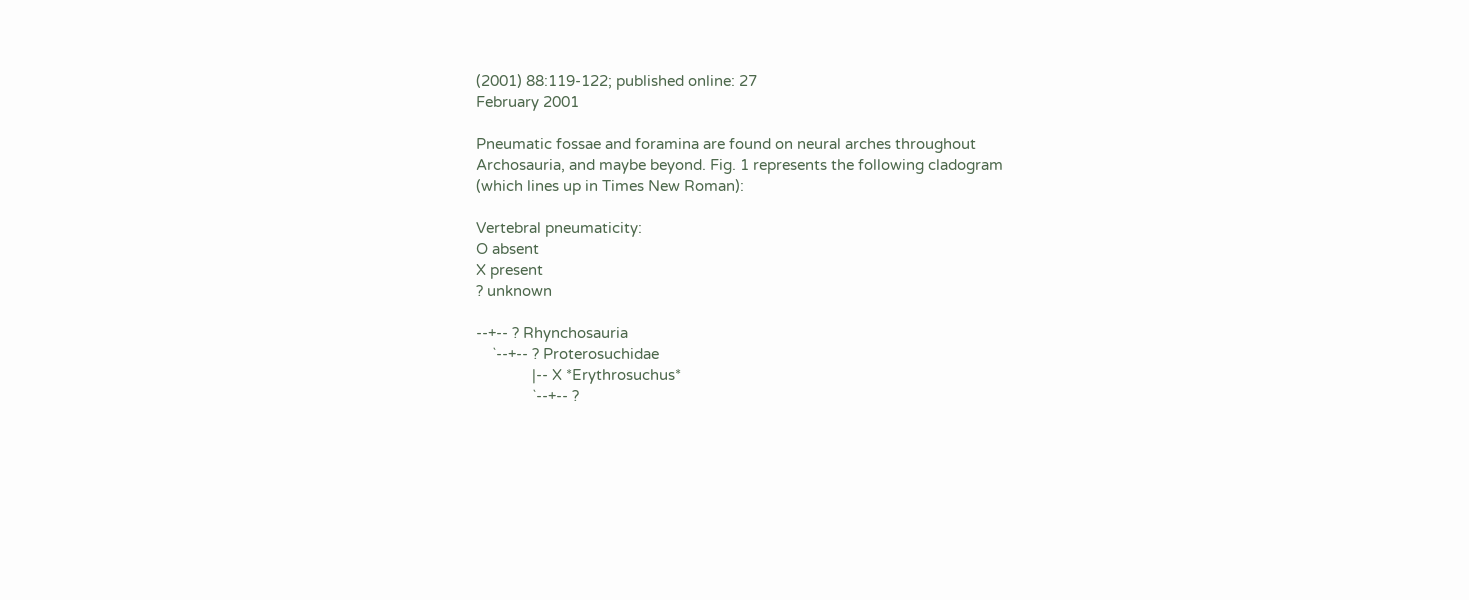(2001) 88:119-122; published online: 27
February 2001

Pneumatic fossae and foramina are found on neural arches throughout
Archosauria, and maybe beyond. Fig. 1 represents the following cladogram
(which lines up in Times New Roman):

Vertebral pneumaticity:
O absent
X present
? unknown

--+-- ? Rhynchosauria
    `--+-- ? Proterosuchidae
              |-- X *Erythrosuchus*
              `--+-- ?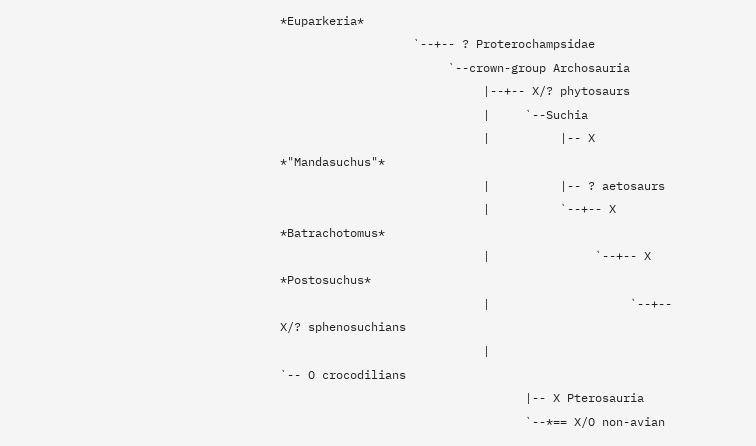*Euparkeria*
                   `--+-- ? Proterochampsidae
                        `--crown-group Archosauria
                             |--+-- X/? phytosaurs
                             |     `--Suchia
                             |          |-- X *"Mandasuchus"*
                             |          |-- ? aetosaurs
                             |          `--+-- X *Batrachotomus*
                             |               `--+-- X *Postosuchus*
                             |                    `--+-- X/? sphenosuchians
                             |                         `-- O crocodilians
                                   |-- X Pterosauria
                                   `--*== X/O non-avian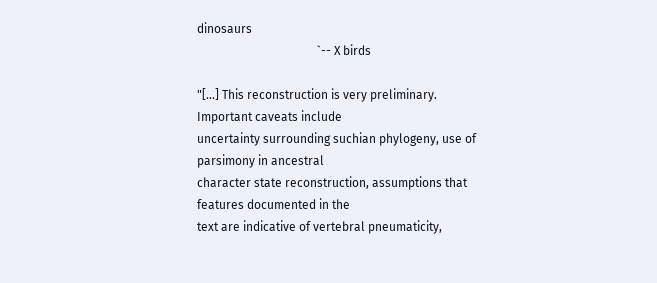dinosaurs
                                        `-- X birds

"[...] This reconstruction is very preliminary. Important caveats include
uncertainty surrounding suchian phylogeny, use of parsimony in ancestral
character state reconstruction, assumptions that features documented in the
text are indicative of vertebral pneumaticity,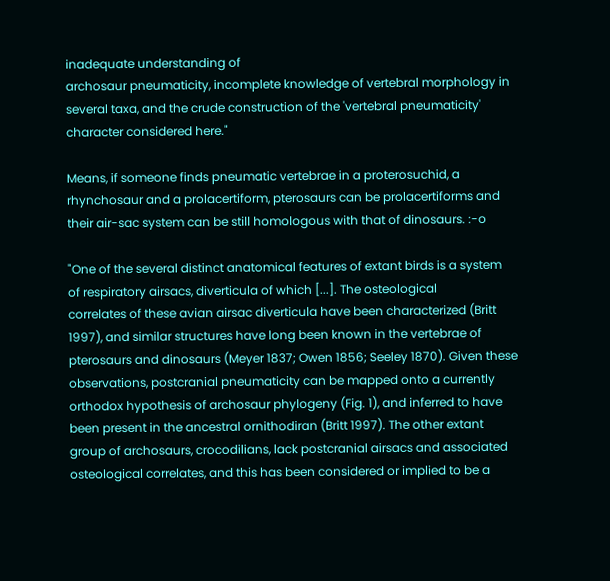inadequate understanding of
archosaur pneumaticity, incomplete knowledge of vertebral morphology in
several taxa, and the crude construction of the 'vertebral pneumaticity'
character considered here."

Means, if someone finds pneumatic vertebrae in a proterosuchid, a
rhynchosaur and a prolacertiform, pterosaurs can be prolacertiforms and
their air-sac system can be still homologous with that of dinosaurs. :-o

"One of the several distinct anatomical features of extant birds is a system
of respiratory airsacs, diverticula of which [...]. The osteological
correlates of these avian airsac diverticula have been characterized (Britt
1997), and similar structures have long been known in the vertebrae of
pterosaurs and dinosaurs (Meyer 1837; Owen 1856; Seeley 1870). Given these
observations, postcranial pneumaticity can be mapped onto a currently
orthodox hypothesis of archosaur phylogeny (Fig. 1), and inferred to have
been present in the ancestral ornithodiran (Britt 1997). The other extant
group of archosaurs, crocodilians, lack postcranial airsacs and associated
osteological correlates, and this has been considered or implied to be a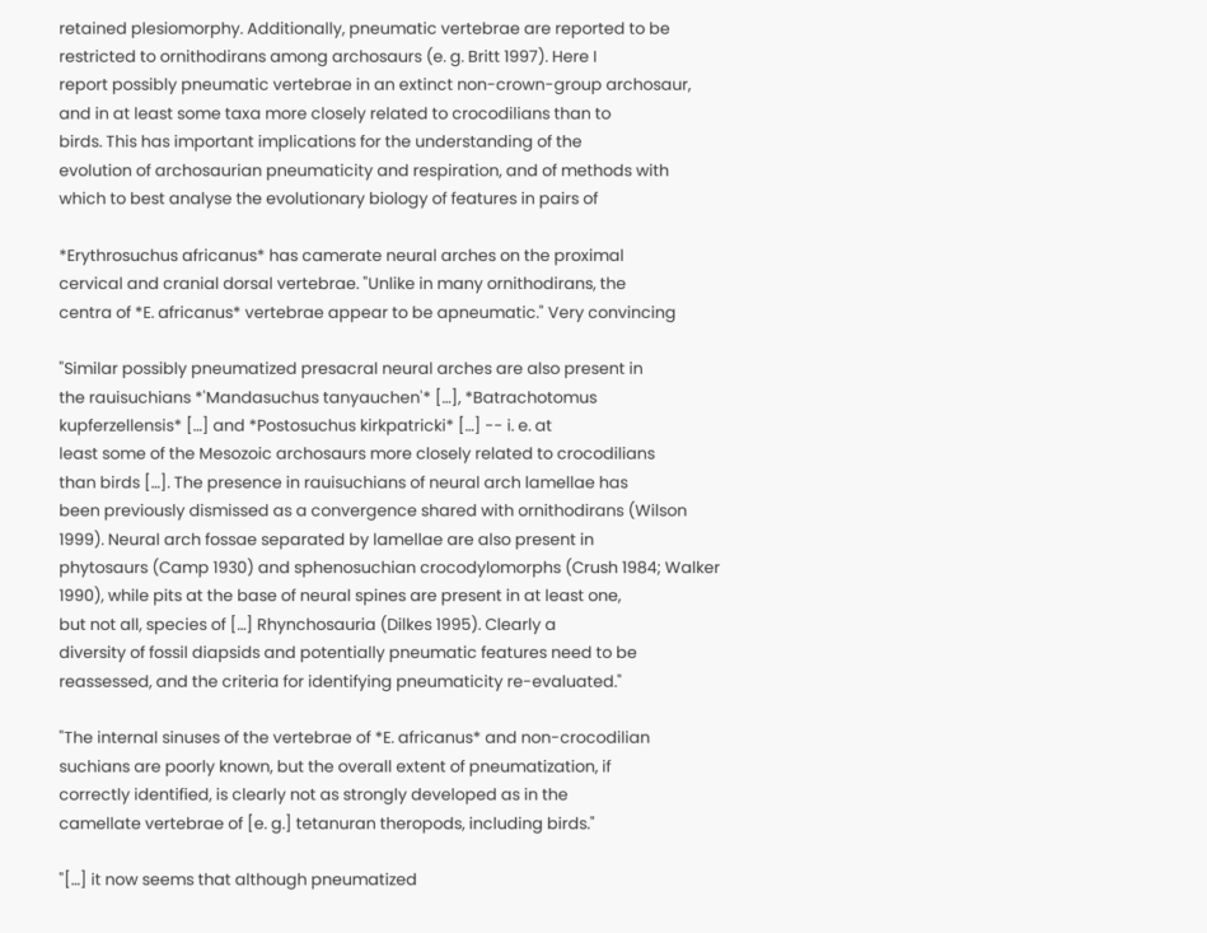retained plesiomorphy. Additionally, pneumatic vertebrae are reported to be
restricted to ornithodirans among archosaurs (e. g. Britt 1997). Here I
report possibly pneumatic vertebrae in an extinct non-crown-group archosaur,
and in at least some taxa more closely related to crocodilians than to
birds. This has important implications for the understanding of the
evolution of archosaurian pneumaticity and respiration, and of methods with
which to best analyse the evolutionary biology of features in pairs of

*Erythrosuchus africanus* has camerate neural arches on the proximal
cervical and cranial dorsal vertebrae. "Unlike in many ornithodirans, the
centra of *E. africanus* vertebrae appear to be apneumatic." Very convincing

"Similar possibly pneumatized presacral neural arches are also present in
the rauisuchians *'Mandasuchus tanyauchen'* [...], *Batrachotomus
kupferzellensis* [...] and *Postosuchus kirkpatricki* [...] -- i. e. at
least some of the Mesozoic archosaurs more closely related to crocodilians
than birds [...]. The presence in rauisuchians of neural arch lamellae has
been previously dismissed as a convergence shared with ornithodirans (Wilson
1999). Neural arch fossae separated by lamellae are also present in
phytosaurs (Camp 1930) and sphenosuchian crocodylomorphs (Crush 1984; Walker
1990), while pits at the base of neural spines are present in at least one,
but not all, species of [...] Rhynchosauria (Dilkes 1995). Clearly a
diversity of fossil diapsids and potentially pneumatic features need to be
reassessed, and the criteria for identifying pneumaticity re-evaluated."

"The internal sinuses of the vertebrae of *E. africanus* and non-crocodilian
suchians are poorly known, but the overall extent of pneumatization, if
correctly identified, is clearly not as strongly developed as in the
camellate vertebrae of [e. g.] tetanuran theropods, including birds."

"[...] it now seems that although pneumatized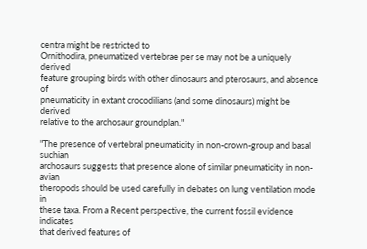centra might be restricted to
Ornithodira, pneumatized vertebrae per se may not be a uniquely derived
feature grouping birds with other dinosaurs and pterosaurs, and absence of
pneumaticity in extant crocodilians (and some dinosaurs) might be derived
relative to the archosaur groundplan."

"The presence of vertebral pneumaticity in non-crown-group and basal suchian
archosaurs suggests that presence alone of similar pneumaticity in non-avian
theropods should be used carefully in debates on lung ventilation mode in
these taxa. From a Recent perspective, the current fossil evidence indicates
that derived features of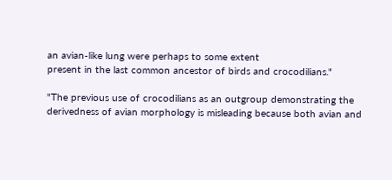an avian-like lung were perhaps to some extent
present in the last common ancestor of birds and crocodilians."

"The previous use of crocodilians as an outgroup demonstrating the
derivedness of avian morphology is misleading because both avian and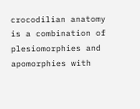crocodilian anatomy is a combination of plesiomorphies and apomorphies with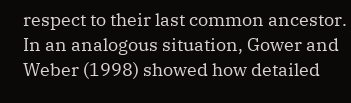respect to their last common ancestor. In an analogous situation, Gower and
Weber (1998) showed how detailed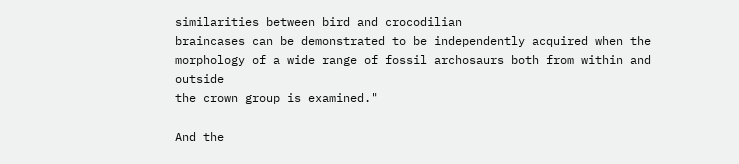similarities between bird and crocodilian
braincases can be demonstrated to be independently acquired when the
morphology of a wide range of fossil archosaurs both from within and outside
the crown group is examined."

And the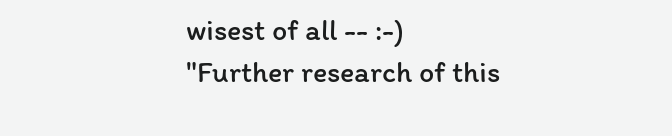wisest of all -- :-)
"Further research of this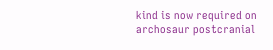kind is now required on archosaur postcranial